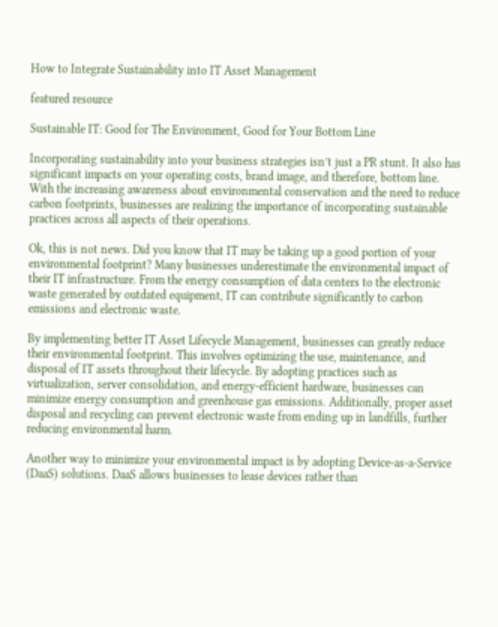How to Integrate Sustainability into IT Asset Management

featured resource

Sustainable IT: Good for The Environment, Good for Your Bottom Line

Incorporating sustainability into your business strategies isn’t just a PR stunt. It also has significant impacts on your operating costs, brand image, and therefore, bottom line. With the increasing awareness about environmental conservation and the need to reduce carbon footprints, businesses are realizing the importance of incorporating sustainable practices across all aspects of their operations.

Ok, this is not news. Did you know that IT may be taking up a good portion of your environmental footprint? Many businesses underestimate the environmental impact of their IT infrastructure. From the energy consumption of data centers to the electronic waste generated by outdated equipment, IT can contribute significantly to carbon emissions and electronic waste.

By implementing better IT Asset Lifecycle Management, businesses can greatly reduce their environmental footprint. This involves optimizing the use, maintenance, and disposal of IT assets throughout their lifecycle. By adopting practices such as virtualization, server consolidation, and energy-efficient hardware, businesses can minimize energy consumption and greenhouse gas emissions. Additionally, proper asset disposal and recycling can prevent electronic waste from ending up in landfills, further reducing environmental harm.

Another way to minimize your environmental impact is by adopting Device-as-a-Service (DaaS) solutions. DaaS allows businesses to lease devices rather than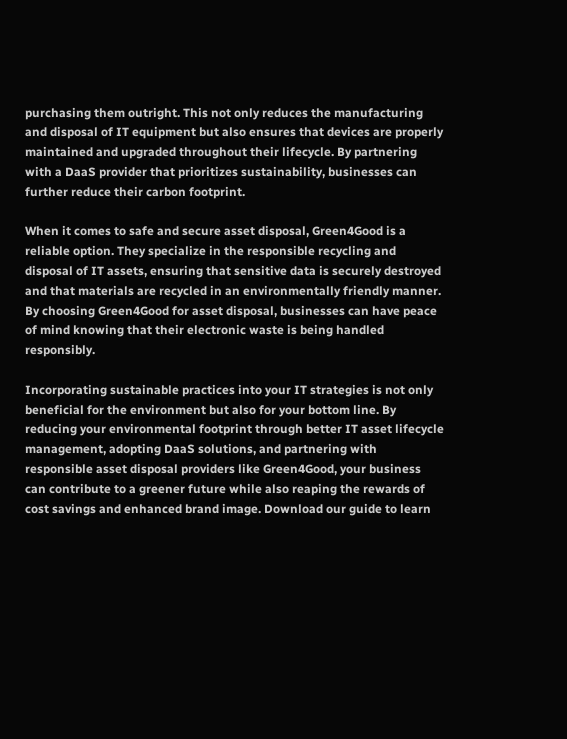purchasing them outright. This not only reduces the manufacturing and disposal of IT equipment but also ensures that devices are properly maintained and upgraded throughout their lifecycle. By partnering with a DaaS provider that prioritizes sustainability, businesses can further reduce their carbon footprint.

When it comes to safe and secure asset disposal, Green4Good is a reliable option. They specialize in the responsible recycling and disposal of IT assets, ensuring that sensitive data is securely destroyed and that materials are recycled in an environmentally friendly manner. By choosing Green4Good for asset disposal, businesses can have peace of mind knowing that their electronic waste is being handled responsibly.

Incorporating sustainable practices into your IT strategies is not only beneficial for the environment but also for your bottom line. By reducing your environmental footprint through better IT asset lifecycle management, adopting DaaS solutions, and partnering with responsible asset disposal providers like Green4Good, your business can contribute to a greener future while also reaping the rewards of cost savings and enhanced brand image. Download our guide to learn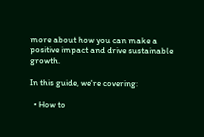more about how you can make a positive impact and drive sustainable growth.

In this guide, we're covering:

  • How to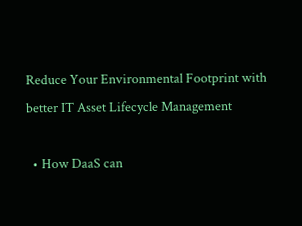Reduce Your Environmental Footprint with better IT Asset Lifecycle Management

  • How DaaS can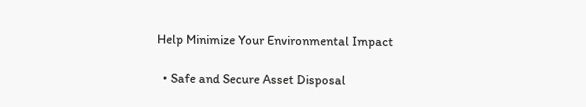Help Minimize Your Environmental Impact

  • Safe and Secure Asset Disposal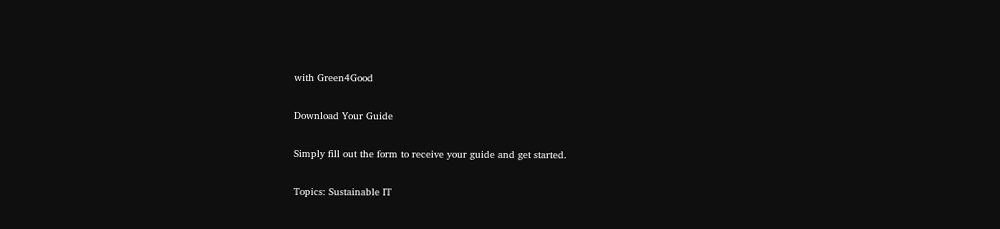with Green4Good

Download Your Guide

Simply fill out the form to receive your guide and get started.

Topics: Sustainable IT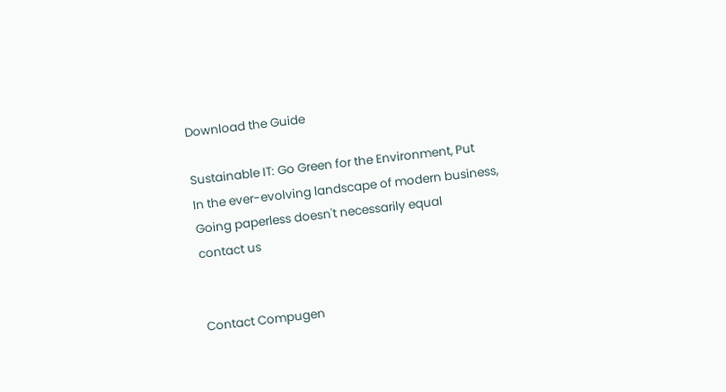Download the Guide

Sustainable IT: Go Green for the Environment, Put
In the ever-evolving landscape of modern business,
Going paperless doesn't necessarily equal
contact us


Contact Compugen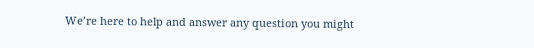We’re here to help and answer any question you might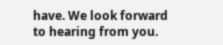have. We look forward to hearing from you.